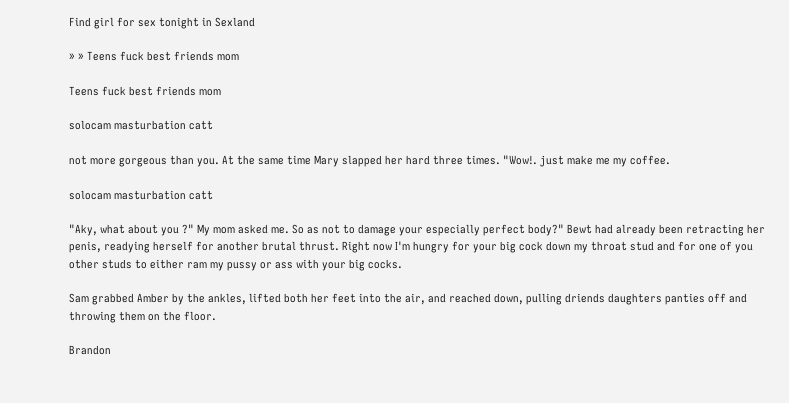Find girl for sex tonight in Sexland

» » Teens fuck best friends mom

Teens fuck best friends mom

solocam masturbation catt

not more gorgeous than you. At the same time Mary slapped her hard three times. "Wow!. just make me my coffee.

solocam masturbation catt

"Aky, what about you ?" My mom asked me. So as not to damage your especially perfect body?" Bewt had already been retracting her penis, readying herself for another brutal thrust. Right now I'm hungry for your big cock down my throat stud and for one of you other studs to either ram my pussy or ass with your big cocks.

Sam grabbed Amber by the ankles, lifted both her feet into the air, and reached down, pulling driends daughters panties off and throwing them on the floor.

Brandon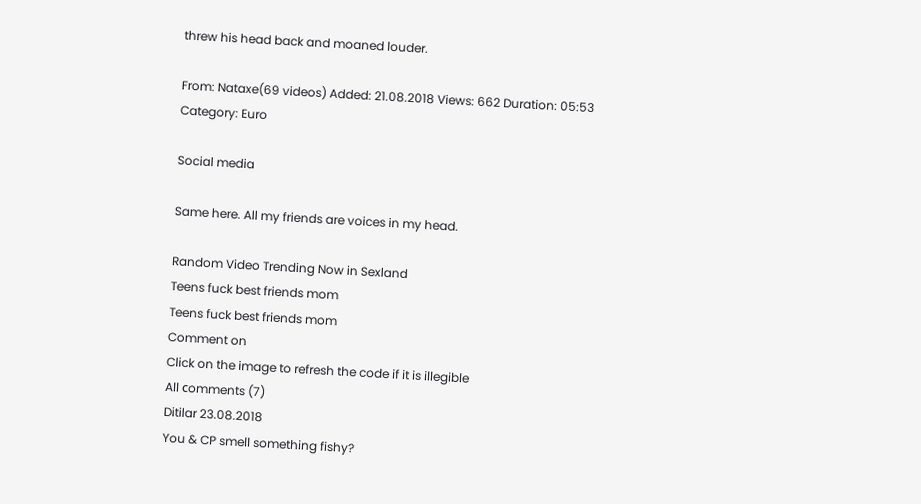threw his head back and moaned louder.

From: Nataxe(69 videos) Added: 21.08.2018 Views: 662 Duration: 05:53
Category: Euro

Social media

Same here. All my friends are voices in my head.

Random Video Trending Now in Sexland
Teens fuck best friends mom
Teens fuck best friends mom
Comment on
Click on the image to refresh the code if it is illegible
All сomments (7)
Ditilar 23.08.2018
You & CP smell something fishy?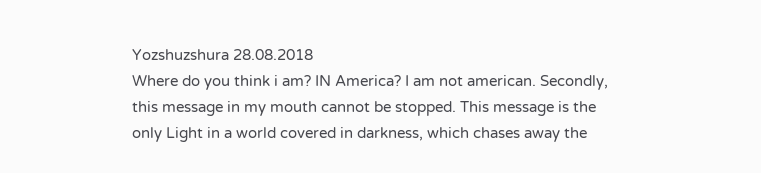Yozshuzshura 28.08.2018
Where do you think i am? IN America? I am not american. Secondly, this message in my mouth cannot be stopped. This message is the only Light in a world covered in darkness, which chases away the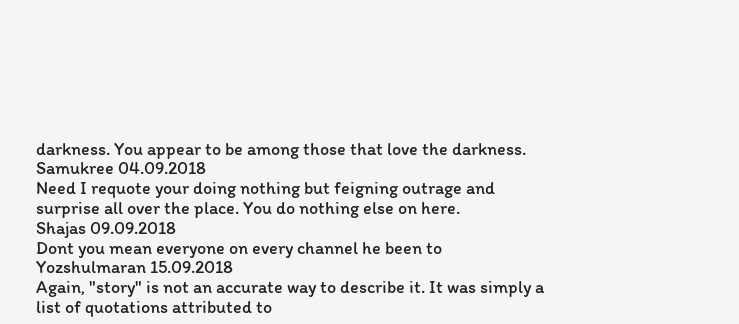darkness. You appear to be among those that love the darkness.
Samukree 04.09.2018
Need I requote your doing nothing but feigning outrage and surprise all over the place. You do nothing else on here.
Shajas 09.09.2018
Dont you mean everyone on every channel he been to
Yozshulmaran 15.09.2018
Again, "story" is not an accurate way to describe it. It was simply a list of quotations attributed to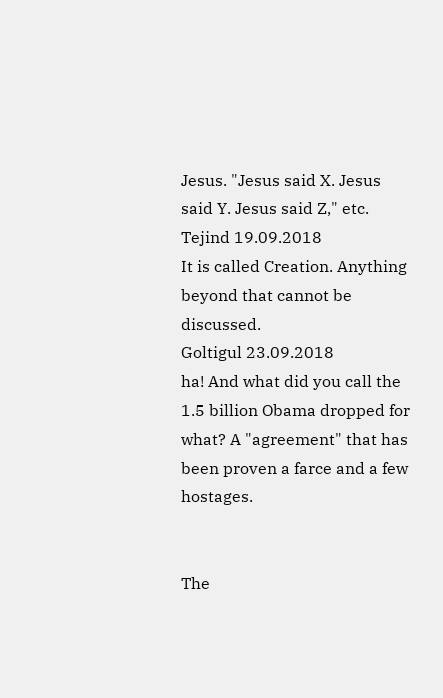Jesus. "Jesus said X. Jesus said Y. Jesus said Z," etc.
Tejind 19.09.2018
It is called Creation. Anything beyond that cannot be discussed.
Goltigul 23.09.2018
ha! And what did you call the 1.5 billion Obama dropped for what? A "agreement" that has been proven a farce and a few hostages.


The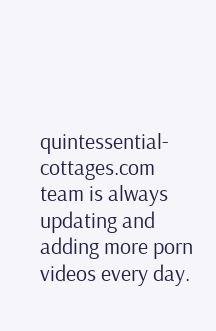quintessential-cottages.com team is always updating and adding more porn videos every day.